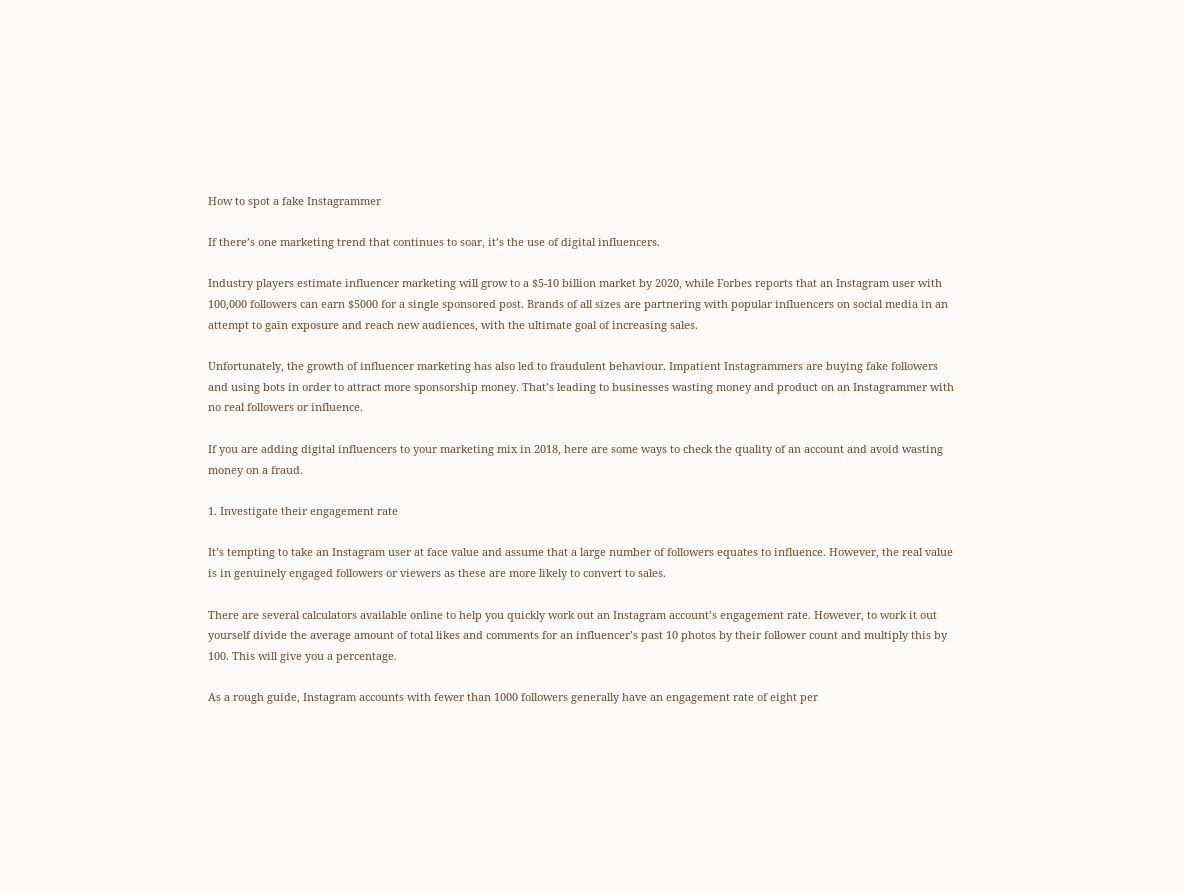How to spot a fake Instagrammer

If there’s one marketing trend that continues to soar, it’s the use of digital influencers.

Industry players estimate influencer marketing will grow to a $5-10 billion market by 2020, while Forbes reports that an Instagram user with 100,000 followers can earn $5000 for a single sponsored post. Brands of all sizes are partnering with popular influencers on social media in an attempt to gain exposure and reach new audiences, with the ultimate goal of increasing sales.

Unfortunately, the growth of influencer marketing has also led to fraudulent behaviour. Impatient Instagrammers are buying fake followers and using bots in order to attract more sponsorship money. That’s leading to businesses wasting money and product on an Instagrammer with no real followers or influence.

If you are adding digital influencers to your marketing mix in 2018, here are some ways to check the quality of an account and avoid wasting money on a fraud.

1. Investigate their engagement rate

It’s tempting to take an Instagram user at face value and assume that a large number of followers equates to influence. However, the real value is in genuinely engaged followers or viewers as these are more likely to convert to sales.

There are several calculators available online to help you quickly work out an Instagram account’s engagement rate. However, to work it out yourself divide the average amount of total likes and comments for an influencer’s past 10 photos by their follower count and multiply this by 100. This will give you a percentage.

As a rough guide, Instagram accounts with fewer than 1000 followers generally have an engagement rate of eight per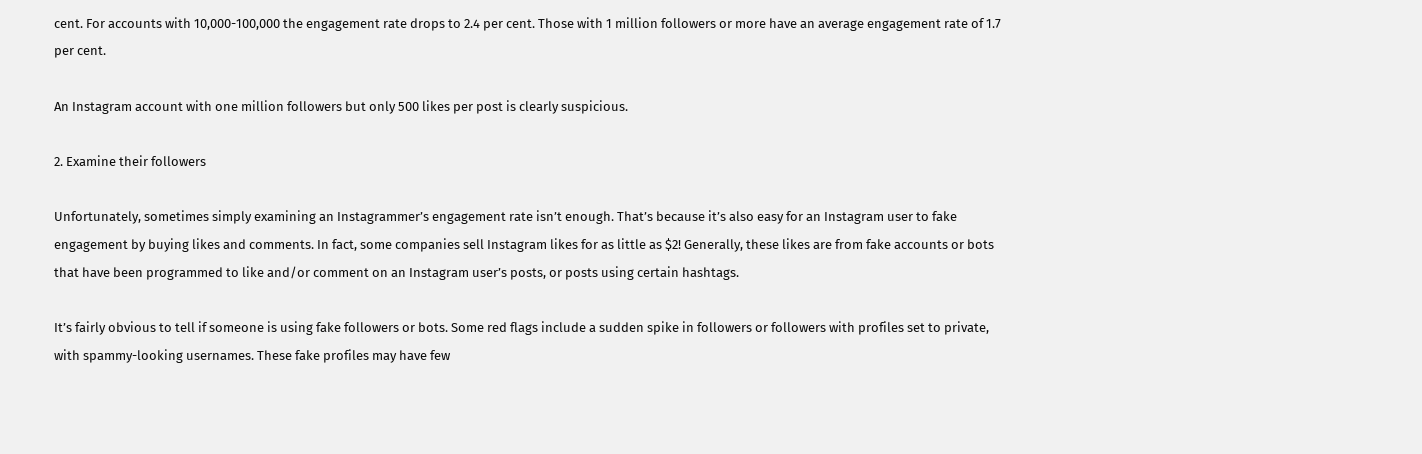cent. For accounts with 10,000-100,000 the engagement rate drops to 2.4 per cent. Those with 1 million followers or more have an average engagement rate of 1.7 per cent.

An Instagram account with one million followers but only 500 likes per post is clearly suspicious.

2. Examine their followers

Unfortunately, sometimes simply examining an Instagrammer’s engagement rate isn’t enough. That’s because it’s also easy for an Instagram user to fake engagement by buying likes and comments. In fact, some companies sell Instagram likes for as little as $2! Generally, these likes are from fake accounts or bots that have been programmed to like and/or comment on an Instagram user’s posts, or posts using certain hashtags.

It’s fairly obvious to tell if someone is using fake followers or bots. Some red flags include a sudden spike in followers or followers with profiles set to private, with spammy-looking usernames. These fake profiles may have few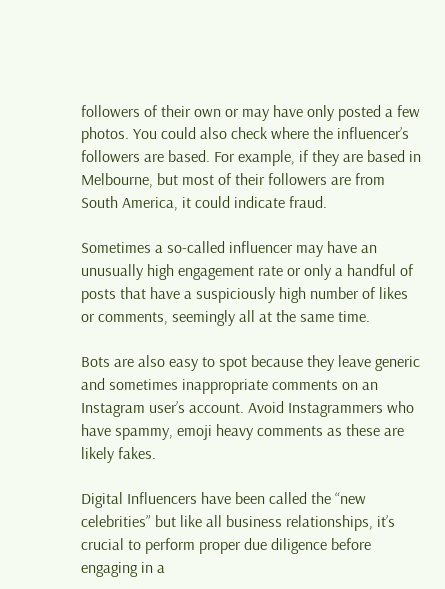followers of their own or may have only posted a few photos. You could also check where the influencer’s followers are based. For example, if they are based in Melbourne, but most of their followers are from South America, it could indicate fraud.

Sometimes a so-called influencer may have an unusually high engagement rate or only a handful of posts that have a suspiciously high number of likes or comments, seemingly all at the same time.

Bots are also easy to spot because they leave generic and sometimes inappropriate comments on an Instagram user’s account. Avoid Instagrammers who have spammy, emoji heavy comments as these are likely fakes.

Digital Influencers have been called the “new celebrities” but like all business relationships, it’s crucial to perform proper due diligence before engaging in a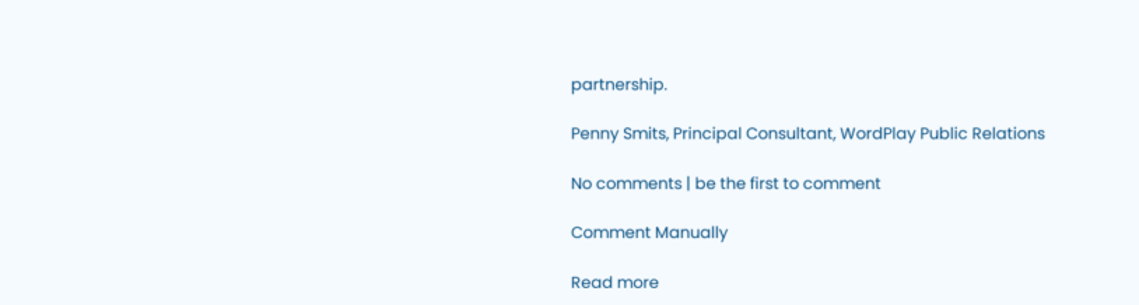partnership.

Penny Smits, Principal Consultant, WordPlay Public Relations

No comments | be the first to comment

Comment Manually

Read more